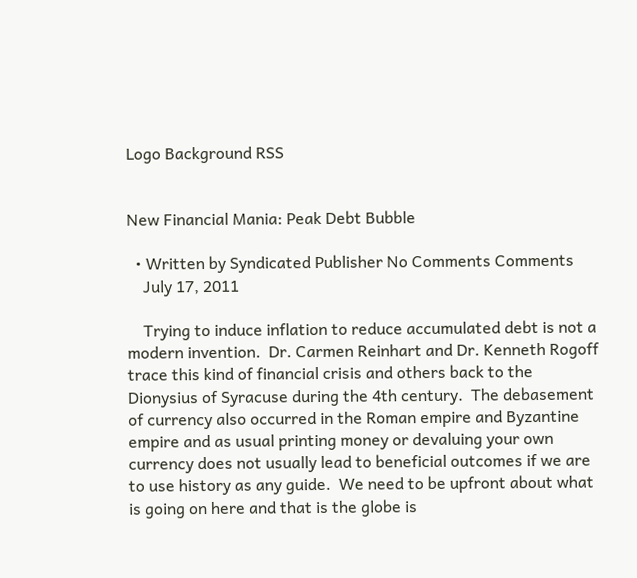Logo Background RSS


New Financial Mania: Peak Debt Bubble

  • Written by Syndicated Publisher No Comments Comments
    July 17, 2011

    Trying to induce inflation to reduce accumulated debt is not a modern invention.  Dr. Carmen Reinhart and Dr. Kenneth Rogoff trace this kind of financial crisis and others back to the Dionysius of Syracuse during the 4th century.  The debasement of currency also occurred in the Roman empire and Byzantine empire and as usual printing money or devaluing your own currency does not usually lead to beneficial outcomes if we are to use history as any guide.  We need to be upfront about what is going on here and that is the globe is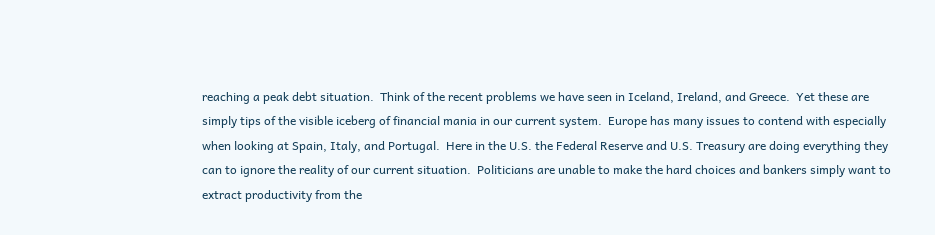reaching a peak debt situation.  Think of the recent problems we have seen in Iceland, Ireland, and Greece.  Yet these are simply tips of the visible iceberg of financial mania in our current system.  Europe has many issues to contend with especially when looking at Spain, Italy, and Portugal.  Here in the U.S. the Federal Reserve and U.S. Treasury are doing everything they can to ignore the reality of our current situation.  Politicians are unable to make the hard choices and bankers simply want to extract productivity from the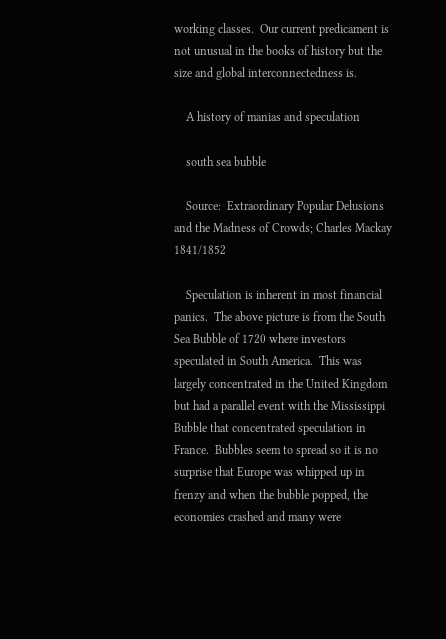working classes.  Our current predicament is not unusual in the books of history but the size and global interconnectedness is.

    A history of manias and speculation

    south sea bubble

    Source:  Extraordinary Popular Delusions and the Madness of Crowds; Charles Mackay 1841/1852

    Speculation is inherent in most financial panics.  The above picture is from the South Sea Bubble of 1720 where investors speculated in South America.  This was largely concentrated in the United Kingdom but had a parallel event with the Mississippi Bubble that concentrated speculation in France.  Bubbles seem to spread so it is no surprise that Europe was whipped up in frenzy and when the bubble popped, the economies crashed and many were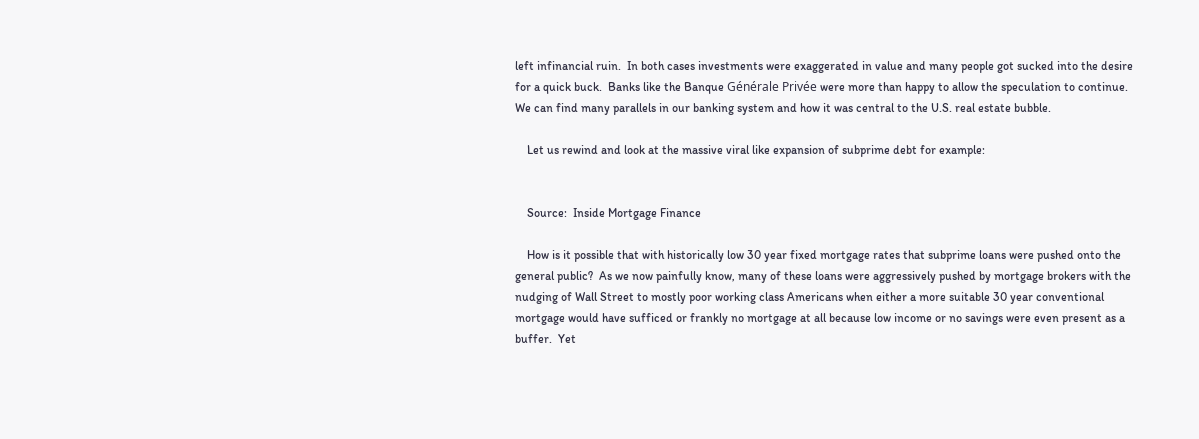left infinancial ruin.  In both cases investments were exaggerated in value and many people got sucked into the desire for a quick buck.  Banks like the Banque Générale Privée were more than happy to allow the speculation to continue.  We can find many parallels in our banking system and how it was central to the U.S. real estate bubble.

    Let us rewind and look at the massive viral like expansion of subprime debt for example:


    Source:  Inside Mortgage Finance

    How is it possible that with historically low 30 year fixed mortgage rates that subprime loans were pushed onto the general public?  As we now painfully know, many of these loans were aggressively pushed by mortgage brokers with the nudging of Wall Street to mostly poor working class Americans when either a more suitable 30 year conventional mortgage would have sufficed or frankly no mortgage at all because low income or no savings were even present as a buffer.  Yet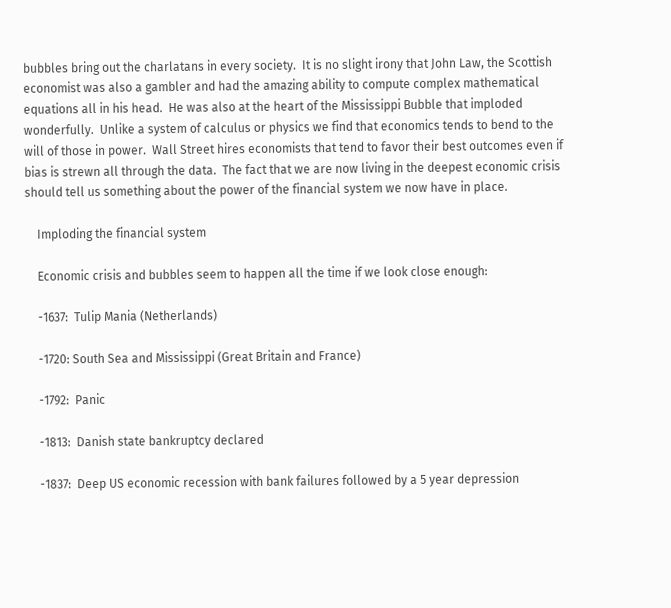bubbles bring out the charlatans in every society.  It is no slight irony that John Law, the Scottish economist was also a gambler and had the amazing ability to compute complex mathematical equations all in his head.  He was also at the heart of the Mississippi Bubble that imploded wonderfully.  Unlike a system of calculus or physics we find that economics tends to bend to the will of those in power.  Wall Street hires economists that tend to favor their best outcomes even if bias is strewn all through the data.  The fact that we are now living in the deepest economic crisis should tell us something about the power of the financial system we now have in place.

    Imploding the financial system

    Economic crisis and bubbles seem to happen all the time if we look close enough:

    -1637:  Tulip Mania (Netherlands)

    -1720: South Sea and Mississippi (Great Britain and France)

    -1792:  Panic

    -1813:  Danish state bankruptcy declared

    -1837:  Deep US economic recession with bank failures followed by a 5 year depression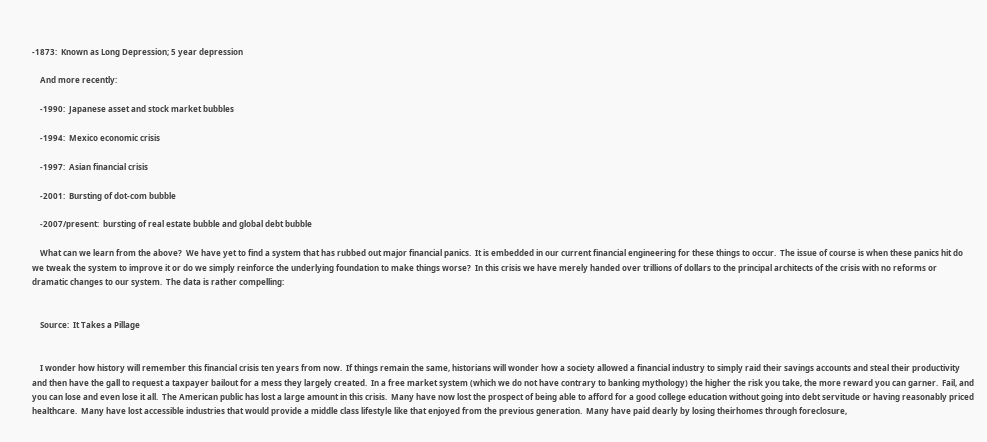-1873:  Known as Long Depression; 5 year depression

    And more recently:

    -1990:  Japanese asset and stock market bubbles

    -1994:  Mexico economic crisis

    -1997:  Asian financial crisis

    -2001:  Bursting of dot-com bubble

    -2007/present:  bursting of real estate bubble and global debt bubble

    What can we learn from the above?  We have yet to find a system that has rubbed out major financial panics.  It is embedded in our current financial engineering for these things to occur.  The issue of course is when these panics hit do we tweak the system to improve it or do we simply reinforce the underlying foundation to make things worse?  In this crisis we have merely handed over trillions of dollars to the principal architects of the crisis with no reforms or dramatic changes to our system.  The data is rather compelling:


    Source:  It Takes a Pillage


    I wonder how history will remember this financial crisis ten years from now.  If things remain the same, historians will wonder how a society allowed a financial industry to simply raid their savings accounts and steal their productivity and then have the gall to request a taxpayer bailout for a mess they largely created.  In a free market system (which we do not have contrary to banking mythology) the higher the risk you take, the more reward you can garner.  Fail, and you can lose and even lose it all.  The American public has lost a large amount in this crisis.  Many have now lost the prospect of being able to afford for a good college education without going into debt servitude or having reasonably priced healthcare.  Many have lost accessible industries that would provide a middle class lifestyle like that enjoyed from the previous generation.  Many have paid dearly by losing theirhomes through foreclosure,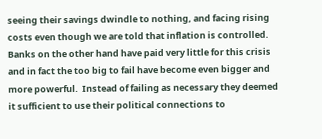seeing their savings dwindle to nothing, and facing rising costs even though we are told that inflation is controlled.  Banks on the other hand have paid very little for this crisis and in fact the too big to fail have become even bigger and more powerful.  Instead of failing as necessary they deemed it sufficient to use their political connections to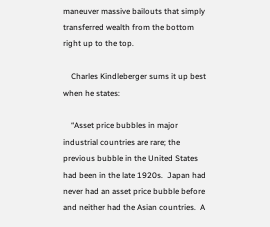maneuver massive bailouts that simply transferred wealth from the bottom right up to the top.

    Charles Kindleberger sums it up best when he states:

    “Asset price bubbles in major industrial countries are rare; the previous bubble in the United States had been in the late 1920s.  Japan had never had an asset price bubble before and neither had the Asian countries.  A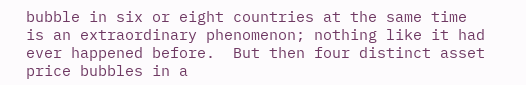bubble in six or eight countries at the same time is an extraordinary phenomenon; nothing like it had ever happened before.  But then four distinct asset price bubbles in a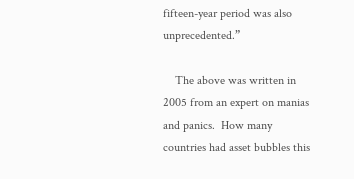fifteen-year period was also unprecedented.”

    The above was written in 2005 from an expert on manias and panics.  How many countries had asset bubbles this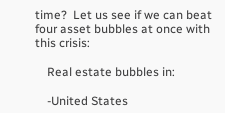time?  Let us see if we can beat four asset bubbles at once with this crisis:

    Real estate bubbles in:

    -United States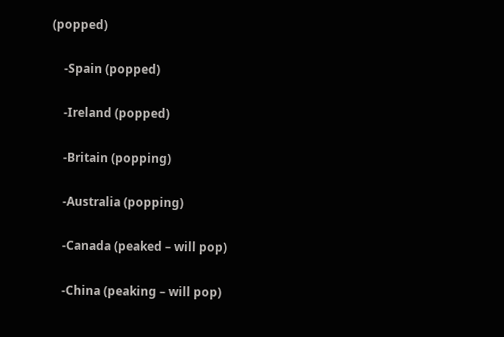(popped)

    -Spain (popped)

    -Ireland (popped)

    -Britain (popping)

    -Australia (popping)

    -Canada (peaked – will pop)

    -China (peaking – will pop)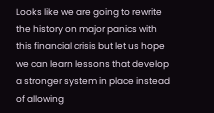Looks like we are going to rewrite the history on major panics with this financial crisis but let us hope we can learn lessons that develop a stronger system in place instead of allowing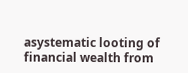asystematic looting of financial wealth from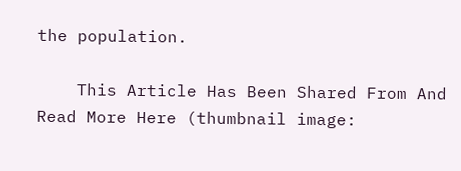the population.

    This Article Has Been Shared From And Read More Here (thumbnail image: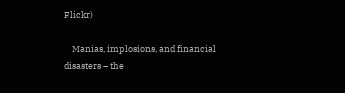Flickr)

    Manias, implosions, and financial disasters – the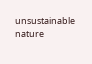unsustainable nature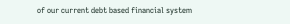of our current debt based financial system